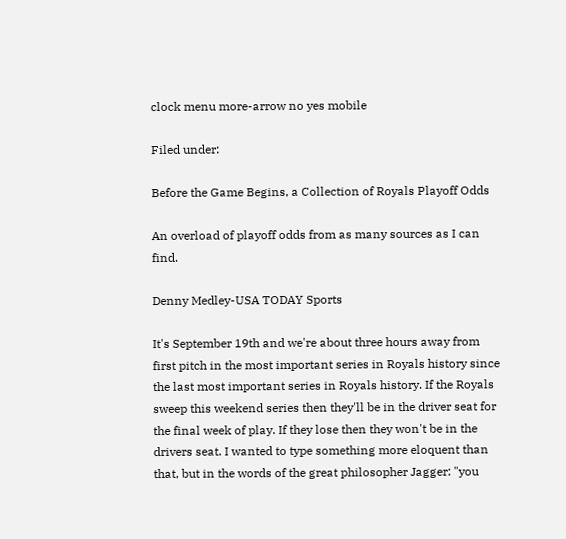clock menu more-arrow no yes mobile

Filed under:

Before the Game Begins, a Collection of Royals Playoff Odds

An overload of playoff odds from as many sources as I can find.

Denny Medley-USA TODAY Sports

It's September 19th and we're about three hours away from first pitch in the most important series in Royals history since the last most important series in Royals history. If the Royals sweep this weekend series then they'll be in the driver seat for the final week of play. If they lose then they won't be in the drivers seat. I wanted to type something more eloquent than that, but in the words of the great philosopher Jagger: "you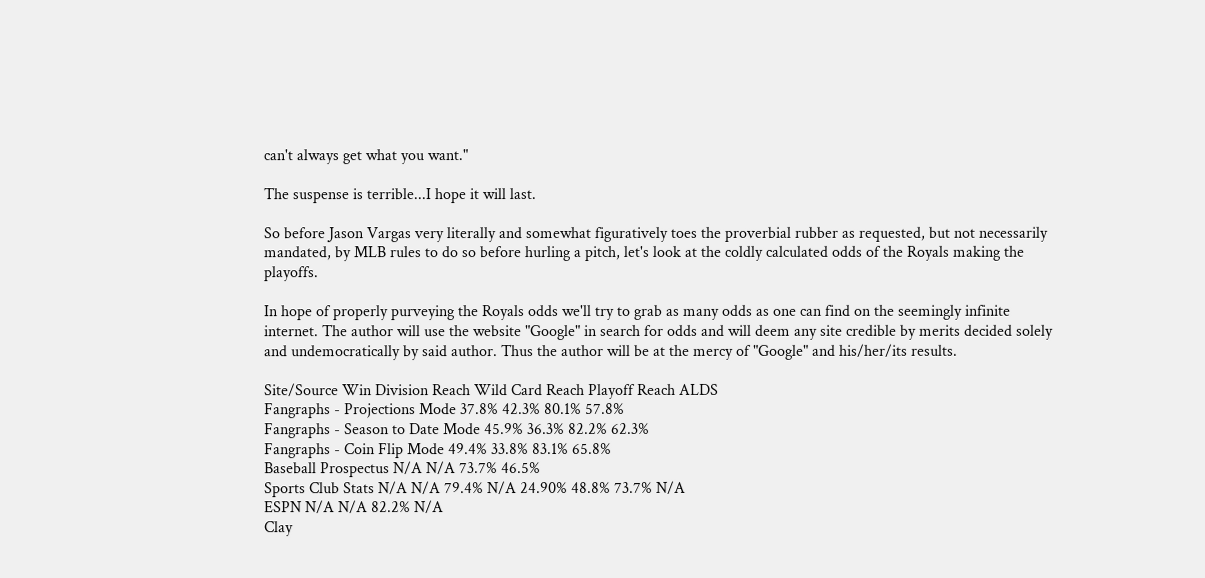can't always get what you want."

The suspense is terrible...I hope it will last.

So before Jason Vargas very literally and somewhat figuratively toes the proverbial rubber as requested, but not necessarily mandated, by MLB rules to do so before hurling a pitch, let's look at the coldly calculated odds of the Royals making the playoffs.

In hope of properly purveying the Royals odds we'll try to grab as many odds as one can find on the seemingly infinite internet. The author will use the website "Google" in search for odds and will deem any site credible by merits decided solely and undemocratically by said author. Thus the author will be at the mercy of "Google" and his/her/its results.

Site/Source Win Division Reach Wild Card Reach Playoff Reach ALDS
Fangraphs - Projections Mode 37.8% 42.3% 80.1% 57.8%
Fangraphs - Season to Date Mode 45.9% 36.3% 82.2% 62.3%
Fangraphs - Coin Flip Mode 49.4% 33.8% 83.1% 65.8%
Baseball Prospectus N/A N/A 73.7% 46.5%
Sports Club Stats N/A N/A 79.4% N/A 24.90% 48.8% 73.7% N/A
ESPN N/A N/A 82.2% N/A
Clay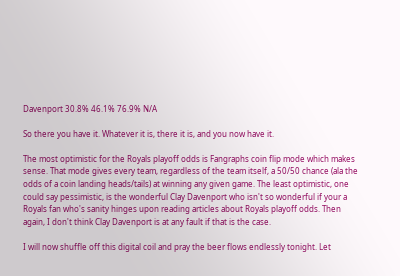Davenport 30.8% 46.1% 76.9% N/A

So there you have it. Whatever it is, there it is, and you now have it.

The most optimistic for the Royals playoff odds is Fangraphs coin flip mode which makes sense. That mode gives every team, regardless of the team itself, a 50/50 chance (ala the odds of a coin landing heads/tails) at winning any given game. The least optimistic, one could say pessimistic, is the wonderful Clay Davenport who isn't so wonderful if your a Royals fan who's sanity hinges upon reading articles about Royals playoff odds. Then again, I don't think Clay Davenport is at any fault if that is the case.

I will now shuffle off this digital coil and pray the beer flows endlessly tonight. Let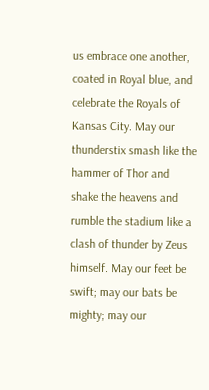us embrace one another, coated in Royal blue, and celebrate the Royals of Kansas City. May our thunderstix smash like the hammer of Thor and shake the heavens and rumble the stadium like a clash of thunder by Zeus himself. May our feet be swift; may our bats be mighty; may our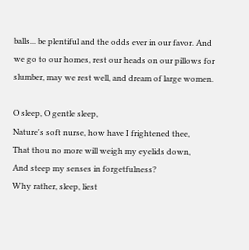balls... be plentiful and the odds ever in our favor. And we go to our homes, rest our heads on our pillows for slumber, may we rest well, and dream of large women.

O sleep, O gentle sleep,
Nature's soft nurse, how have I frightened thee,
That thou no more will weigh my eyelids down,
And steep my senses in forgetfulness?
Why rather, sleep, liest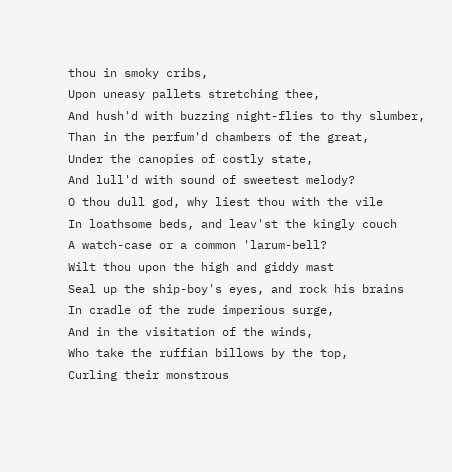thou in smoky cribs,
Upon uneasy pallets stretching thee,
And hush'd with buzzing night-flies to thy slumber,
Than in the perfum'd chambers of the great,
Under the canopies of costly state,
And lull'd with sound of sweetest melody?
O thou dull god, why liest thou with the vile
In loathsome beds, and leav'st the kingly couch
A watch-case or a common 'larum-bell?
Wilt thou upon the high and giddy mast
Seal up the ship-boy's eyes, and rock his brains
In cradle of the rude imperious surge,
And in the visitation of the winds,
Who take the ruffian billows by the top,
Curling their monstrous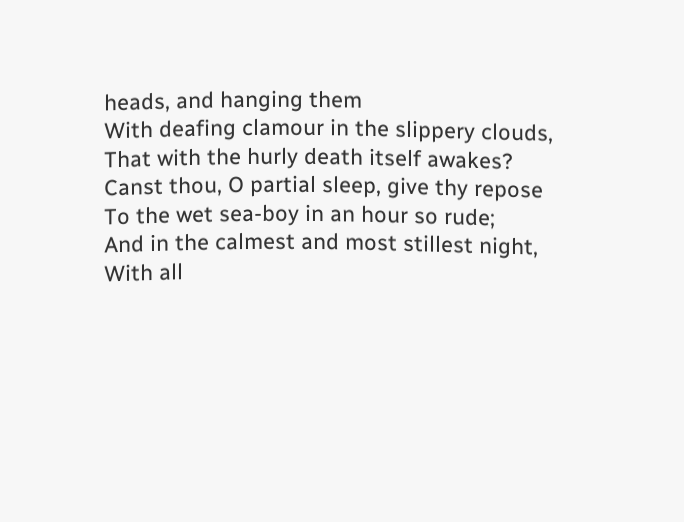heads, and hanging them
With deafing clamour in the slippery clouds,
That with the hurly death itself awakes?
Canst thou, O partial sleep, give thy repose
To the wet sea-boy in an hour so rude;
And in the calmest and most stillest night,
With all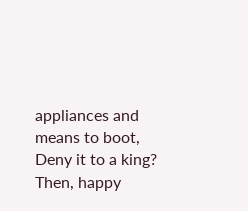appliances and means to boot,
Deny it to a king? Then, happy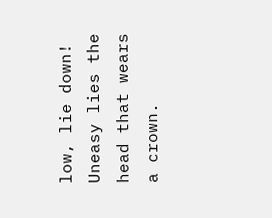low, lie down!
Uneasy lies the head that wears a crown.